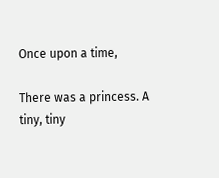Once upon a time,

There was a princess. A tiny, tiny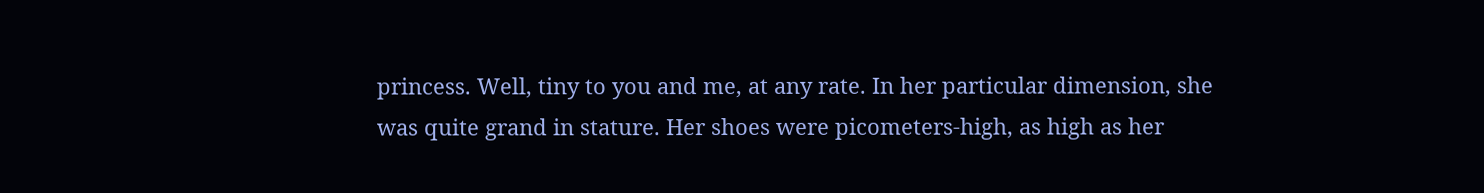princess. Well, tiny to you and me, at any rate. In her particular dimension, she was quite grand in stature. Her shoes were picometers-high, as high as her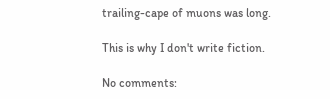trailing-cape of muons was long.

This is why I don't write fiction.

No comments: